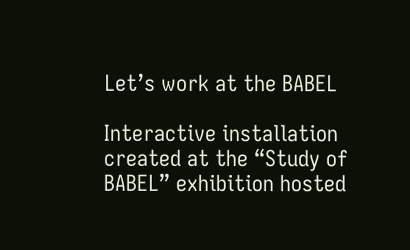Let’s work at the BABEL

Interactive installation created at the “Study of BABEL” exhibition hosted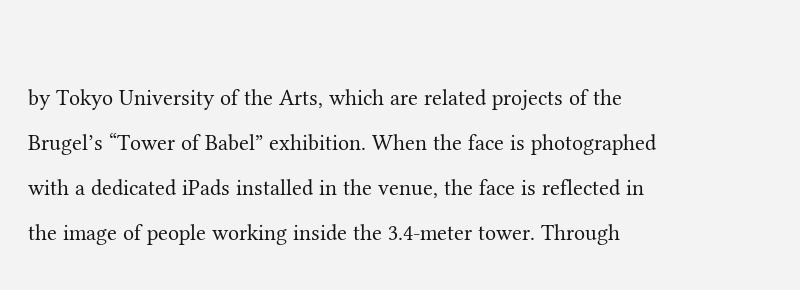by Tokyo University of the Arts, which are related projects of the Brugel’s “Tower of Babel” exhibition. When the face is photographed with a dedicated iPads installed in the venue, the face is reflected in the image of people working inside the 3.4-meter tower. Through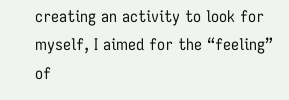creating an activity to look for myself, I aimed for the “feeling” of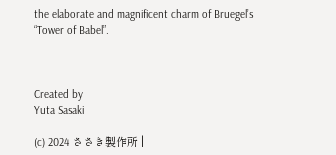the elaborate and magnificent charm of Bruegel’s “Tower of Babel”.



Created by
Yuta Sasaki

(c) 2024 ささき製作所 |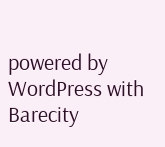powered by WordPress with Barecity